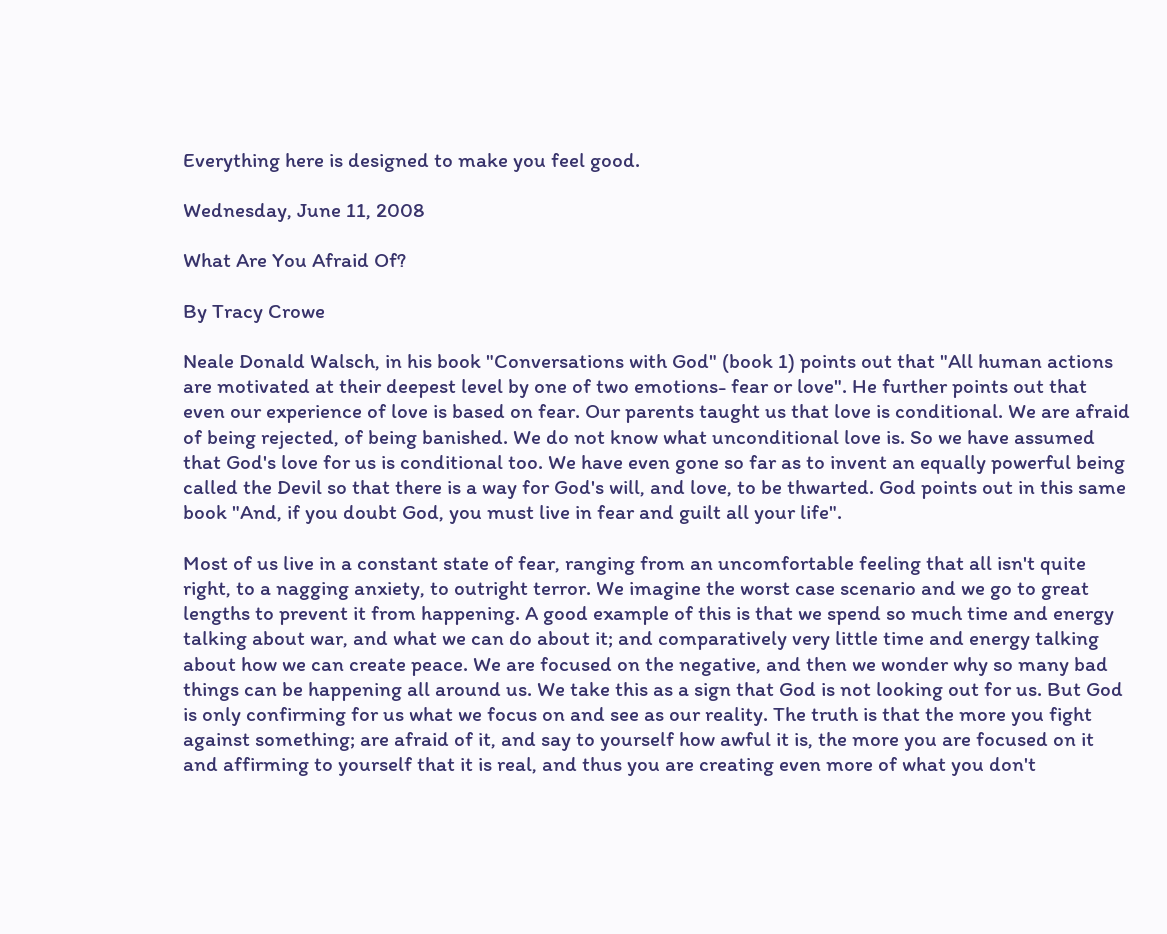Everything here is designed to make you feel good.

Wednesday, June 11, 2008

What Are You Afraid Of?

By Tracy Crowe

Neale Donald Walsch, in his book "Conversations with God" (book 1) points out that "All human actions are motivated at their deepest level by one of two emotions- fear or love". He further points out that even our experience of love is based on fear. Our parents taught us that love is conditional. We are afraid of being rejected, of being banished. We do not know what unconditional love is. So we have assumed that God's love for us is conditional too. We have even gone so far as to invent an equally powerful being called the Devil so that there is a way for God's will, and love, to be thwarted. God points out in this same book "And, if you doubt God, you must live in fear and guilt all your life".

Most of us live in a constant state of fear, ranging from an uncomfortable feeling that all isn't quite right, to a nagging anxiety, to outright terror. We imagine the worst case scenario and we go to great lengths to prevent it from happening. A good example of this is that we spend so much time and energy talking about war, and what we can do about it; and comparatively very little time and energy talking about how we can create peace. We are focused on the negative, and then we wonder why so many bad things can be happening all around us. We take this as a sign that God is not looking out for us. But God is only confirming for us what we focus on and see as our reality. The truth is that the more you fight against something; are afraid of it, and say to yourself how awful it is, the more you are focused on it and affirming to yourself that it is real, and thus you are creating even more of what you don't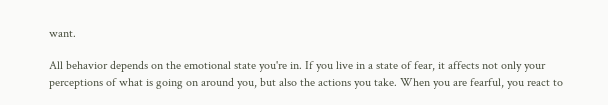want.

All behavior depends on the emotional state you're in. If you live in a state of fear, it affects not only your perceptions of what is going on around you, but also the actions you take. When you are fearful, you react to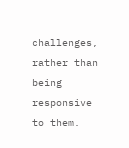challenges, rather than being responsive to them.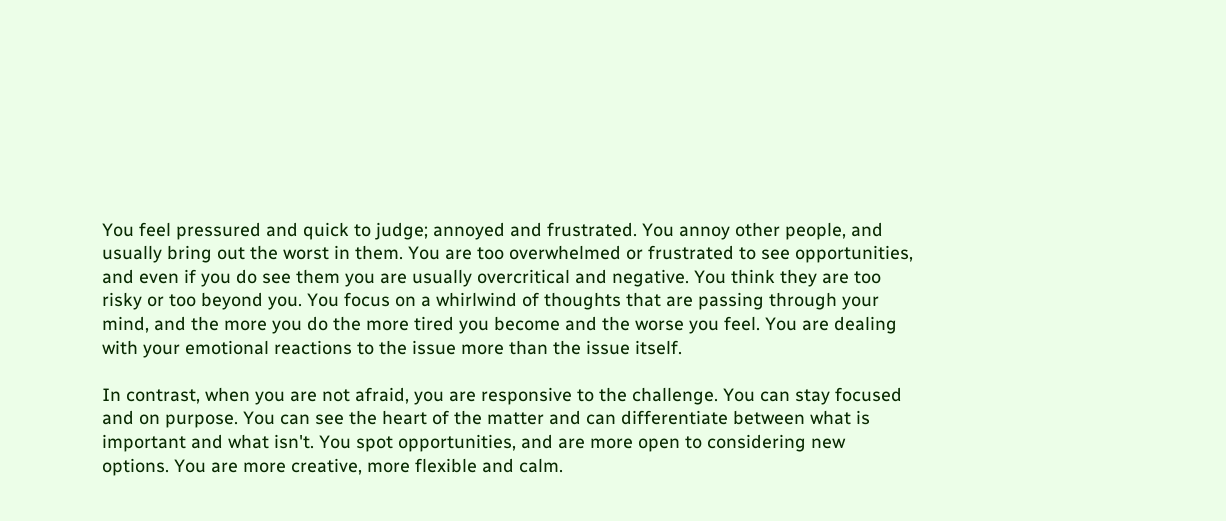You feel pressured and quick to judge; annoyed and frustrated. You annoy other people, and usually bring out the worst in them. You are too overwhelmed or frustrated to see opportunities, and even if you do see them you are usually overcritical and negative. You think they are too risky or too beyond you. You focus on a whirlwind of thoughts that are passing through your mind, and the more you do the more tired you become and the worse you feel. You are dealing with your emotional reactions to the issue more than the issue itself.

In contrast, when you are not afraid, you are responsive to the challenge. You can stay focused and on purpose. You can see the heart of the matter and can differentiate between what is important and what isn't. You spot opportunities, and are more open to considering new options. You are more creative, more flexible and calm.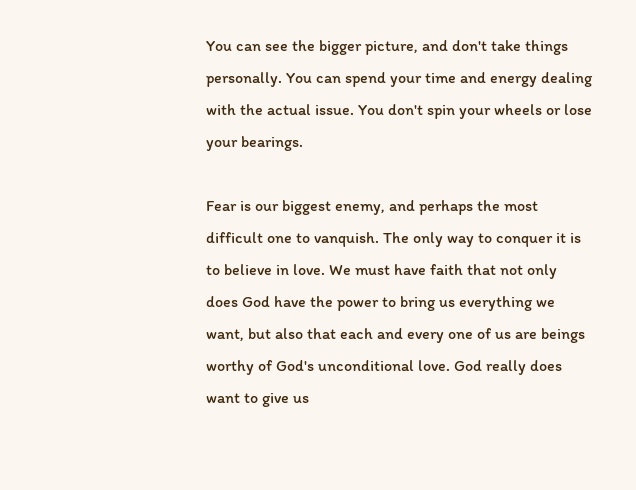You can see the bigger picture, and don't take things personally. You can spend your time and energy dealing with the actual issue. You don't spin your wheels or lose your bearings.

Fear is our biggest enemy, and perhaps the most difficult one to vanquish. The only way to conquer it is to believe in love. We must have faith that not only does God have the power to bring us everything we want, but also that each and every one of us are beings worthy of God's unconditional love. God really does want to give us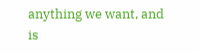anything we want, and is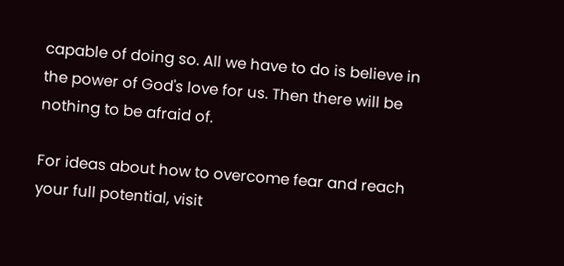capable of doing so. All we have to do is believe in the power of God's love for us. Then there will be nothing to be afraid of.

For ideas about how to overcome fear and reach your full potential, visit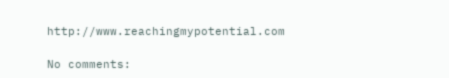http://www.reachingmypotential.com

No comments: